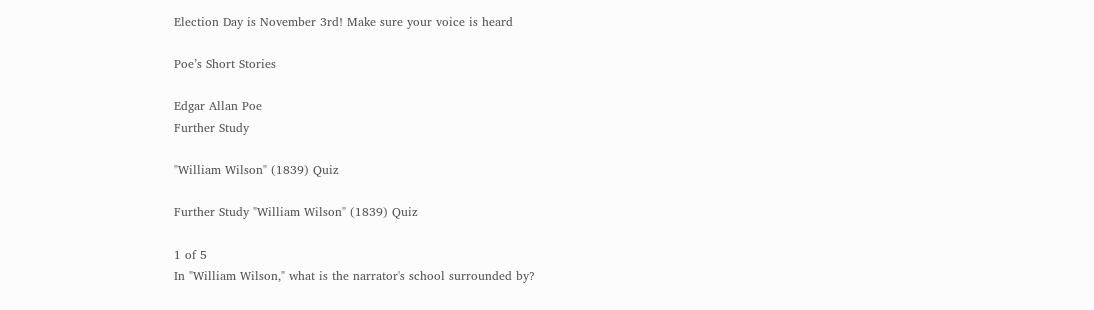Election Day is November 3rd! Make sure your voice is heard

Poe’s Short Stories

Edgar Allan Poe
Further Study

"William Wilson" (1839) Quiz

Further Study "William Wilson" (1839) Quiz

1 of 5
In "William Wilson," what is the narrator's school surrounded by?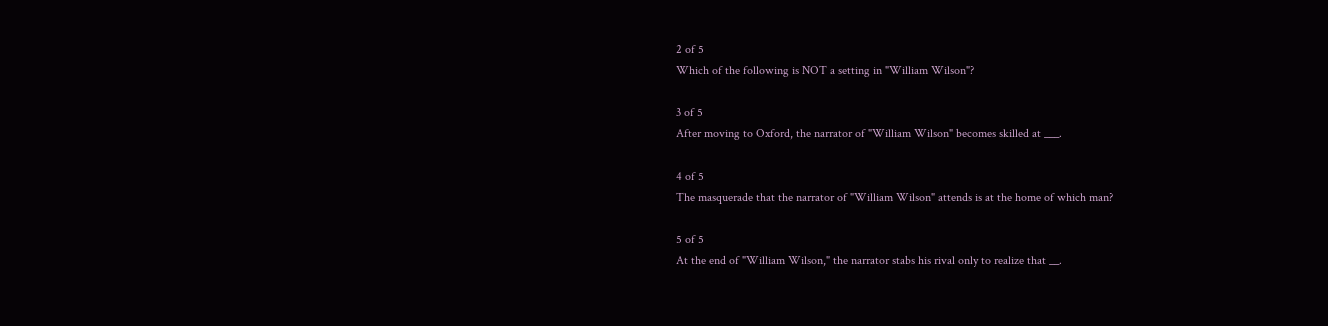2 of 5
Which of the following is NOT a setting in "William Wilson"?

3 of 5
After moving to Oxford, the narrator of "William Wilson" becomes skilled at ___.

4 of 5
The masquerade that the narrator of "William Wilson" attends is at the home of which man?

5 of 5
At the end of "William Wilson," the narrator stabs his rival only to realize that __.